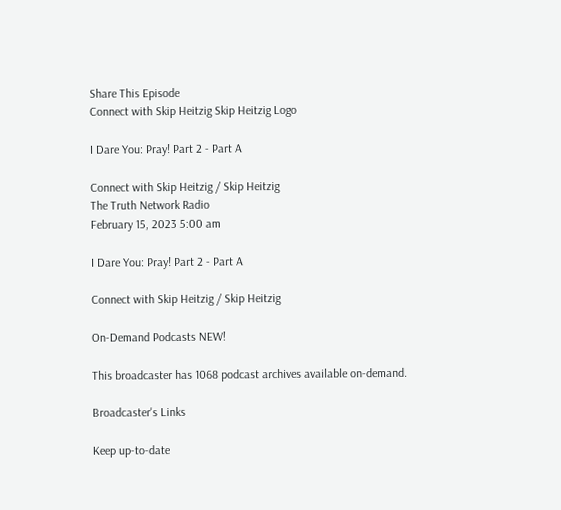Share This Episode
Connect with Skip Heitzig Skip Heitzig Logo

I Dare You: Pray! Part 2 - Part A

Connect with Skip Heitzig / Skip Heitzig
The Truth Network Radio
February 15, 2023 5:00 am

I Dare You: Pray! Part 2 - Part A

Connect with Skip Heitzig / Skip Heitzig

On-Demand Podcasts NEW!

This broadcaster has 1068 podcast archives available on-demand.

Broadcaster's Links

Keep up-to-date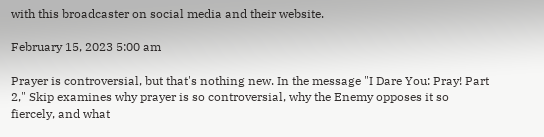with this broadcaster on social media and their website.

February 15, 2023 5:00 am

Prayer is controversial, but that's nothing new. In the message "I Dare You: Pray! Part 2," Skip examines why prayer is so controversial, why the Enemy opposes it so fiercely, and what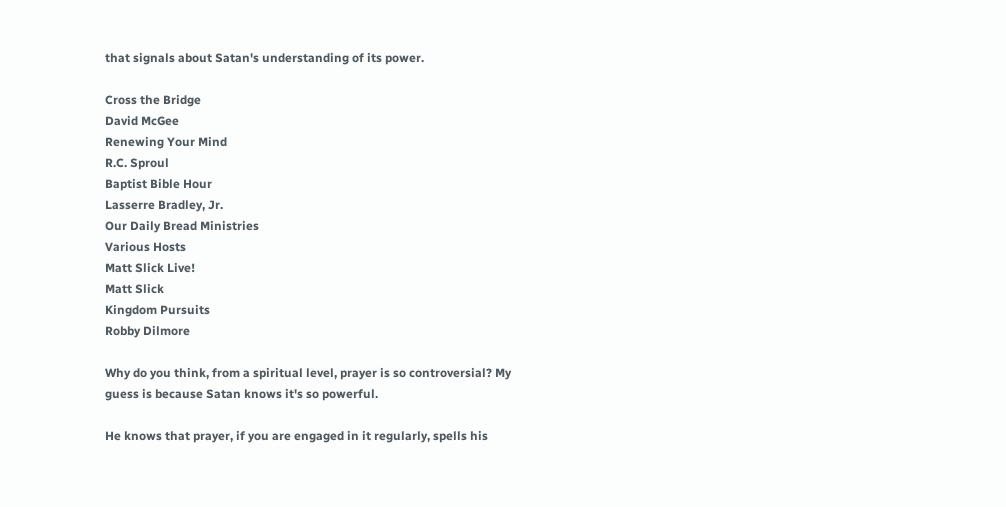that signals about Satan's understanding of its power.

Cross the Bridge
David McGee
Renewing Your Mind
R.C. Sproul
Baptist Bible Hour
Lasserre Bradley, Jr.
Our Daily Bread Ministries
Various Hosts
Matt Slick Live!
Matt Slick
Kingdom Pursuits
Robby Dilmore

Why do you think, from a spiritual level, prayer is so controversial? My guess is because Satan knows it's so powerful.

He knows that prayer, if you are engaged in it regularly, spells his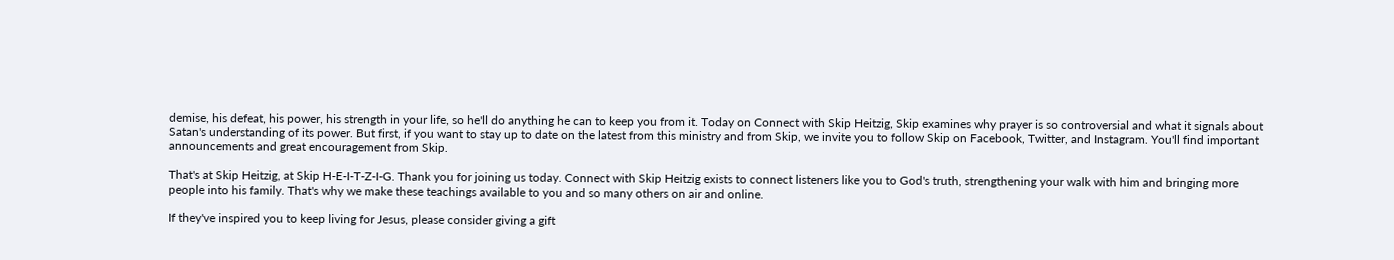demise, his defeat, his power, his strength in your life, so he'll do anything he can to keep you from it. Today on Connect with Skip Heitzig, Skip examines why prayer is so controversial and what it signals about Satan's understanding of its power. But first, if you want to stay up to date on the latest from this ministry and from Skip, we invite you to follow Skip on Facebook, Twitter, and Instagram. You'll find important announcements and great encouragement from Skip.

That's at Skip Heitzig, at Skip H-E-I-T-Z-I-G. Thank you for joining us today. Connect with Skip Heitzig exists to connect listeners like you to God's truth, strengthening your walk with him and bringing more people into his family. That's why we make these teachings available to you and so many others on air and online.

If they've inspired you to keep living for Jesus, please consider giving a gift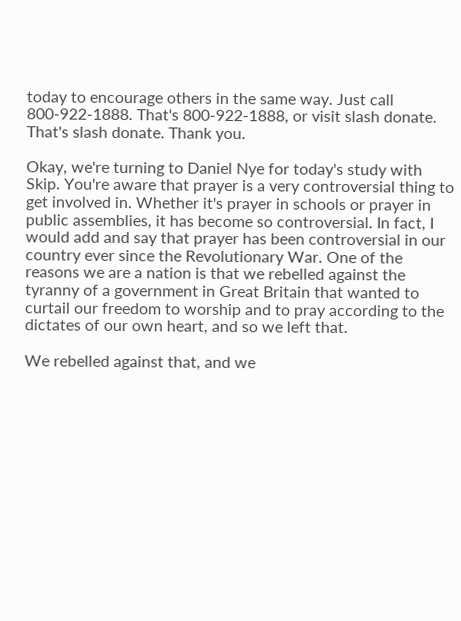today to encourage others in the same way. Just call 800-922-1888. That's 800-922-1888, or visit slash donate. That's slash donate. Thank you.

Okay, we're turning to Daniel Nye for today's study with Skip. You're aware that prayer is a very controversial thing to get involved in. Whether it's prayer in schools or prayer in public assemblies, it has become so controversial. In fact, I would add and say that prayer has been controversial in our country ever since the Revolutionary War. One of the reasons we are a nation is that we rebelled against the tyranny of a government in Great Britain that wanted to curtail our freedom to worship and to pray according to the dictates of our own heart, and so we left that.

We rebelled against that, and we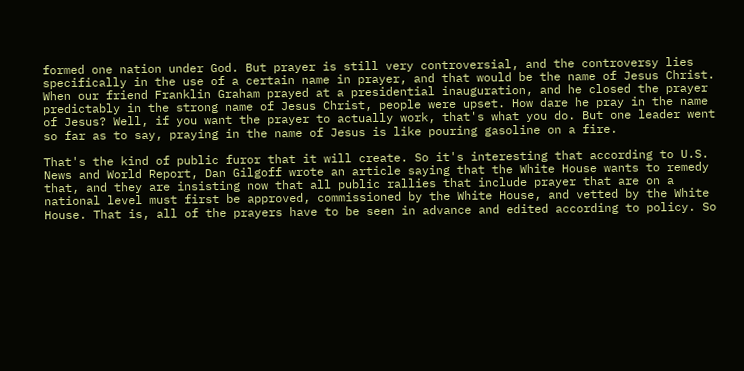formed one nation under God. But prayer is still very controversial, and the controversy lies specifically in the use of a certain name in prayer, and that would be the name of Jesus Christ. When our friend Franklin Graham prayed at a presidential inauguration, and he closed the prayer predictably in the strong name of Jesus Christ, people were upset. How dare he pray in the name of Jesus? Well, if you want the prayer to actually work, that's what you do. But one leader went so far as to say, praying in the name of Jesus is like pouring gasoline on a fire.

That's the kind of public furor that it will create. So it's interesting that according to U.S. News and World Report, Dan Gilgoff wrote an article saying that the White House wants to remedy that, and they are insisting now that all public rallies that include prayer that are on a national level must first be approved, commissioned by the White House, and vetted by the White House. That is, all of the prayers have to be seen in advance and edited according to policy. So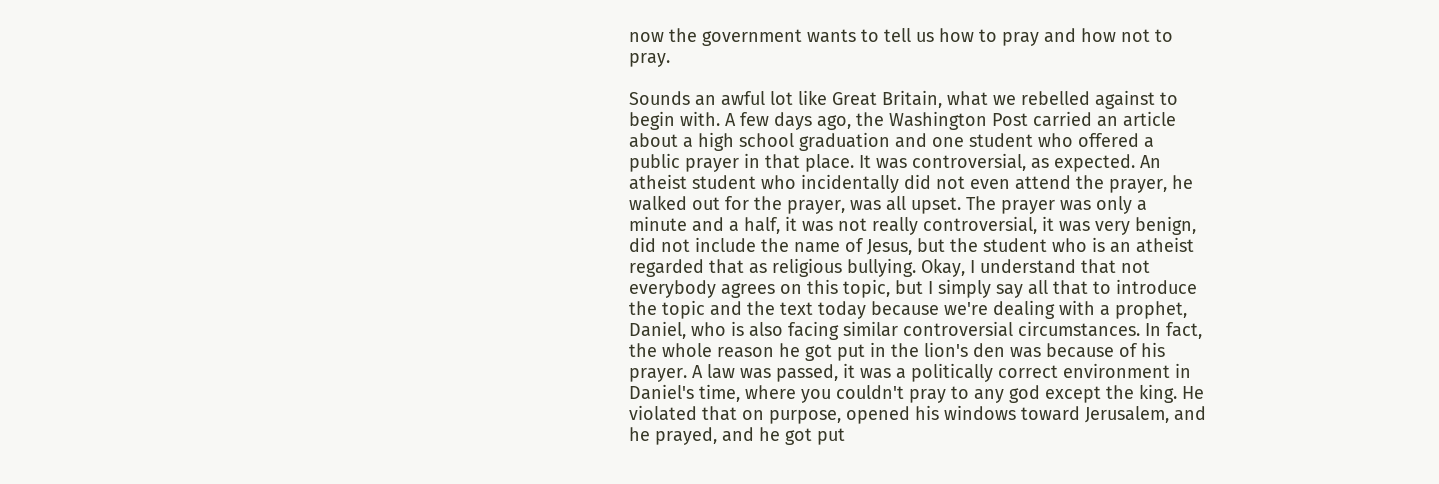now the government wants to tell us how to pray and how not to pray.

Sounds an awful lot like Great Britain, what we rebelled against to begin with. A few days ago, the Washington Post carried an article about a high school graduation and one student who offered a public prayer in that place. It was controversial, as expected. An atheist student who incidentally did not even attend the prayer, he walked out for the prayer, was all upset. The prayer was only a minute and a half, it was not really controversial, it was very benign, did not include the name of Jesus, but the student who is an atheist regarded that as religious bullying. Okay, I understand that not everybody agrees on this topic, but I simply say all that to introduce the topic and the text today because we're dealing with a prophet, Daniel, who is also facing similar controversial circumstances. In fact, the whole reason he got put in the lion's den was because of his prayer. A law was passed, it was a politically correct environment in Daniel's time, where you couldn't pray to any god except the king. He violated that on purpose, opened his windows toward Jerusalem, and he prayed, and he got put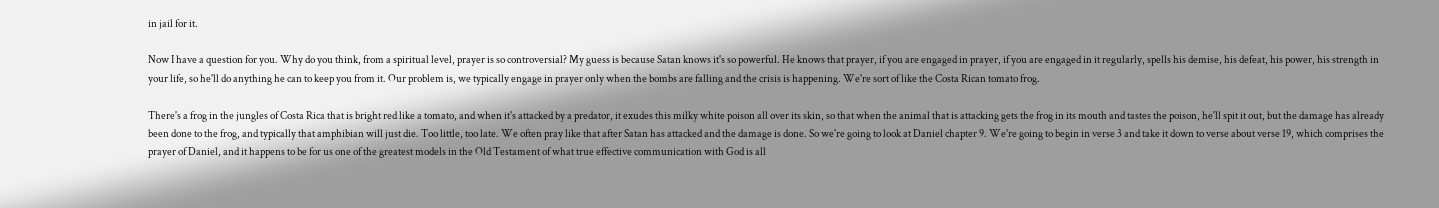in jail for it.

Now I have a question for you. Why do you think, from a spiritual level, prayer is so controversial? My guess is because Satan knows it's so powerful. He knows that prayer, if you are engaged in prayer, if you are engaged in it regularly, spells his demise, his defeat, his power, his strength in your life, so he'll do anything he can to keep you from it. Our problem is, we typically engage in prayer only when the bombs are falling and the crisis is happening. We're sort of like the Costa Rican tomato frog.

There's a frog in the jungles of Costa Rica that is bright red like a tomato, and when it's attacked by a predator, it exudes this milky white poison all over its skin, so that when the animal that is attacking gets the frog in its mouth and tastes the poison, he'll spit it out, but the damage has already been done to the frog, and typically that amphibian will just die. Too little, too late. We often pray like that after Satan has attacked and the damage is done. So we're going to look at Daniel chapter 9. We're going to begin in verse 3 and take it down to verse about verse 19, which comprises the prayer of Daniel, and it happens to be for us one of the greatest models in the Old Testament of what true effective communication with God is all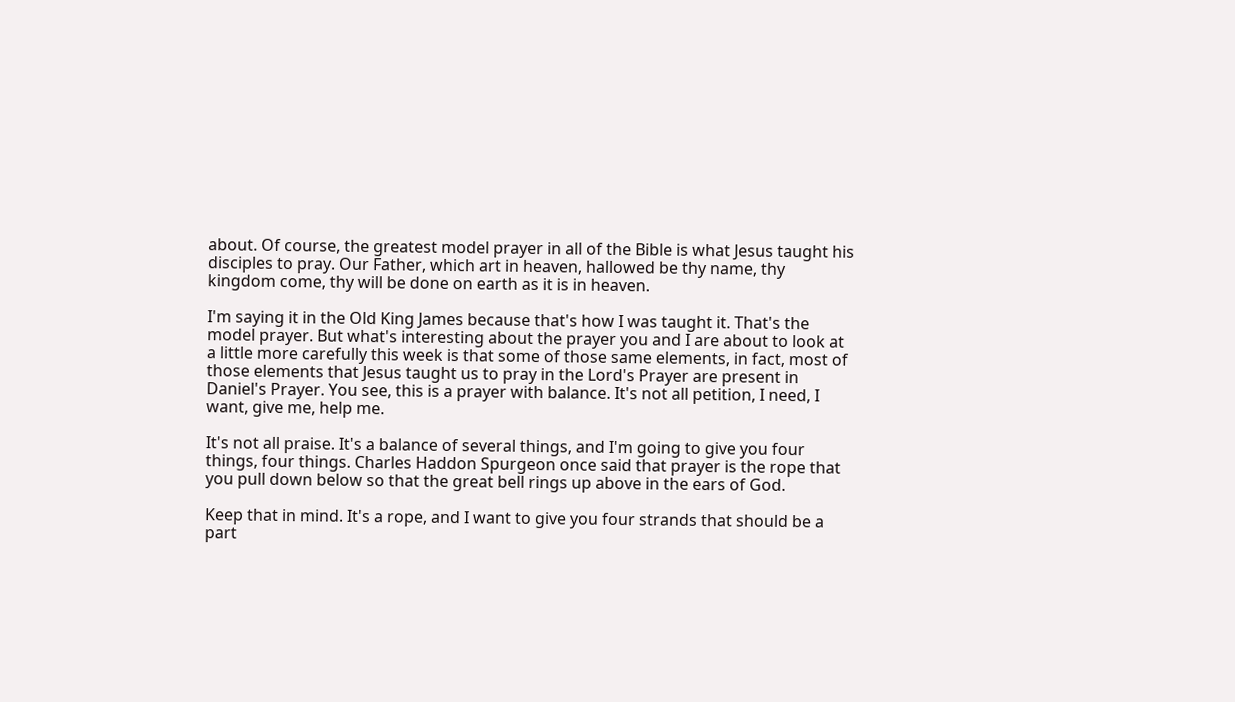about. Of course, the greatest model prayer in all of the Bible is what Jesus taught his disciples to pray. Our Father, which art in heaven, hallowed be thy name, thy kingdom come, thy will be done on earth as it is in heaven.

I'm saying it in the Old King James because that's how I was taught it. That's the model prayer. But what's interesting about the prayer you and I are about to look at a little more carefully this week is that some of those same elements, in fact, most of those elements that Jesus taught us to pray in the Lord's Prayer are present in Daniel's Prayer. You see, this is a prayer with balance. It's not all petition, I need, I want, give me, help me.

It's not all praise. It's a balance of several things, and I'm going to give you four things, four things. Charles Haddon Spurgeon once said that prayer is the rope that you pull down below so that the great bell rings up above in the ears of God.

Keep that in mind. It's a rope, and I want to give you four strands that should be a part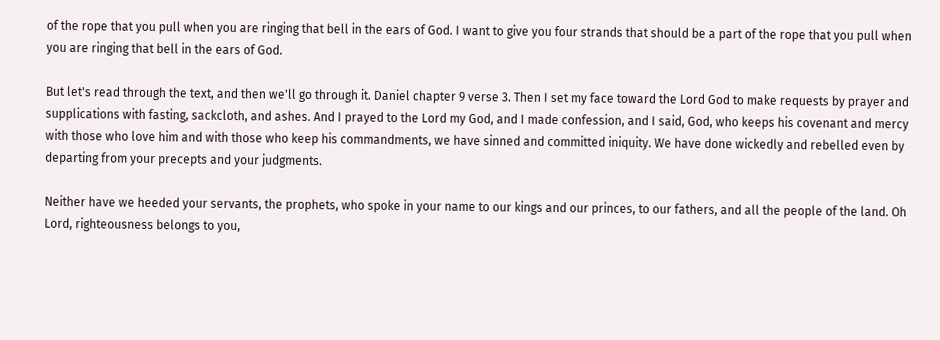of the rope that you pull when you are ringing that bell in the ears of God. I want to give you four strands that should be a part of the rope that you pull when you are ringing that bell in the ears of God.

But let's read through the text, and then we'll go through it. Daniel chapter 9 verse 3. Then I set my face toward the Lord God to make requests by prayer and supplications with fasting, sackcloth, and ashes. And I prayed to the Lord my God, and I made confession, and I said, God, who keeps his covenant and mercy with those who love him and with those who keep his commandments, we have sinned and committed iniquity. We have done wickedly and rebelled even by departing from your precepts and your judgments.

Neither have we heeded your servants, the prophets, who spoke in your name to our kings and our princes, to our fathers, and all the people of the land. Oh Lord, righteousness belongs to you,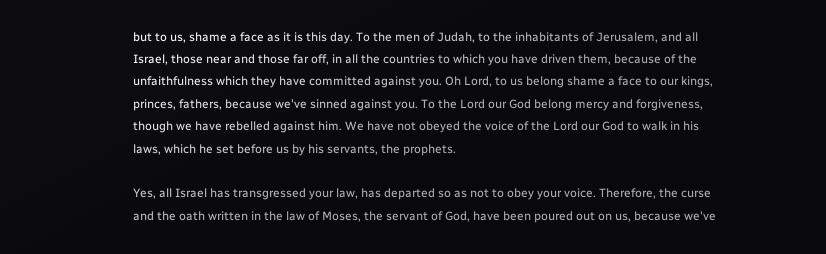but to us, shame a face as it is this day. To the men of Judah, to the inhabitants of Jerusalem, and all Israel, those near and those far off, in all the countries to which you have driven them, because of the unfaithfulness which they have committed against you. Oh Lord, to us belong shame a face to our kings, princes, fathers, because we've sinned against you. To the Lord our God belong mercy and forgiveness, though we have rebelled against him. We have not obeyed the voice of the Lord our God to walk in his laws, which he set before us by his servants, the prophets.

Yes, all Israel has transgressed your law, has departed so as not to obey your voice. Therefore, the curse and the oath written in the law of Moses, the servant of God, have been poured out on us, because we've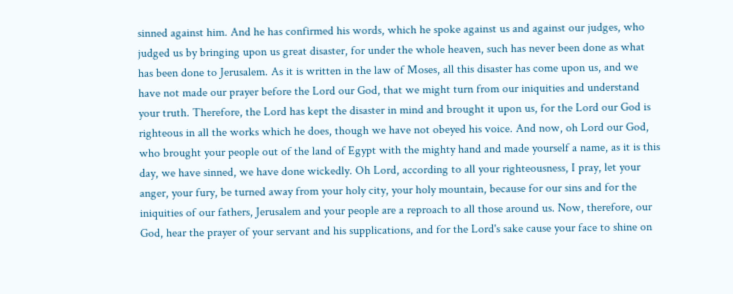sinned against him. And he has confirmed his words, which he spoke against us and against our judges, who judged us by bringing upon us great disaster, for under the whole heaven, such has never been done as what has been done to Jerusalem. As it is written in the law of Moses, all this disaster has come upon us, and we have not made our prayer before the Lord our God, that we might turn from our iniquities and understand your truth. Therefore, the Lord has kept the disaster in mind and brought it upon us, for the Lord our God is righteous in all the works which he does, though we have not obeyed his voice. And now, oh Lord our God, who brought your people out of the land of Egypt with the mighty hand and made yourself a name, as it is this day, we have sinned, we have done wickedly. Oh Lord, according to all your righteousness, I pray, let your anger, your fury, be turned away from your holy city, your holy mountain, because for our sins and for the iniquities of our fathers, Jerusalem and your people are a reproach to all those around us. Now, therefore, our God, hear the prayer of your servant and his supplications, and for the Lord's sake cause your face to shine on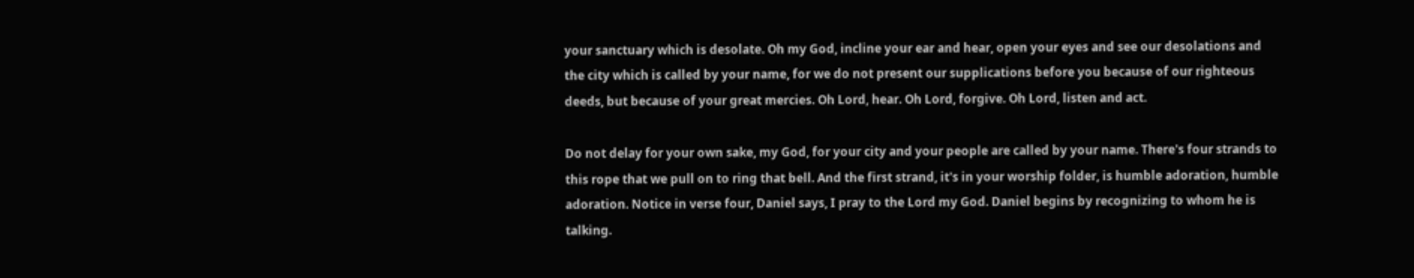your sanctuary which is desolate. Oh my God, incline your ear and hear, open your eyes and see our desolations and the city which is called by your name, for we do not present our supplications before you because of our righteous deeds, but because of your great mercies. Oh Lord, hear. Oh Lord, forgive. Oh Lord, listen and act.

Do not delay for your own sake, my God, for your city and your people are called by your name. There's four strands to this rope that we pull on to ring that bell. And the first strand, it's in your worship folder, is humble adoration, humble adoration. Notice in verse four, Daniel says, I pray to the Lord my God. Daniel begins by recognizing to whom he is talking.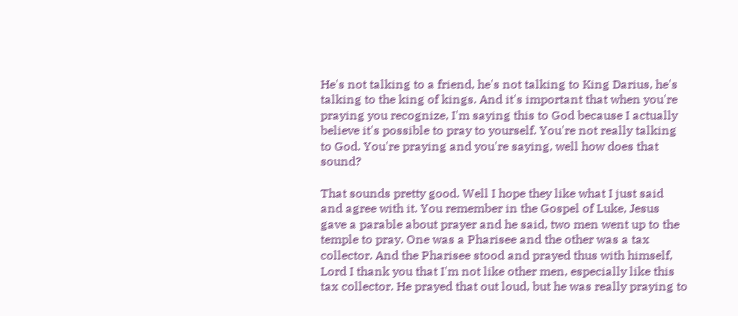He's not talking to a friend, he's not talking to King Darius, he's talking to the king of kings. And it's important that when you're praying you recognize, I'm saying this to God because I actually believe it's possible to pray to yourself. You're not really talking to God. You're praying and you're saying, well how does that sound?

That sounds pretty good. Well I hope they like what I just said and agree with it. You remember in the Gospel of Luke, Jesus gave a parable about prayer and he said, two men went up to the temple to pray. One was a Pharisee and the other was a tax collector. And the Pharisee stood and prayed thus with himself, Lord I thank you that I'm not like other men, especially like this tax collector. He prayed that out loud, but he was really praying to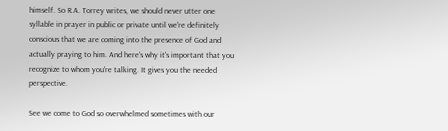himself. So R.A. Torrey writes, we should never utter one syllable in prayer in public or private until we're definitely conscious that we are coming into the presence of God and actually praying to him. And here's why it's important that you recognize to whom you're talking. It gives you the needed perspective.

See we come to God so overwhelmed sometimes with our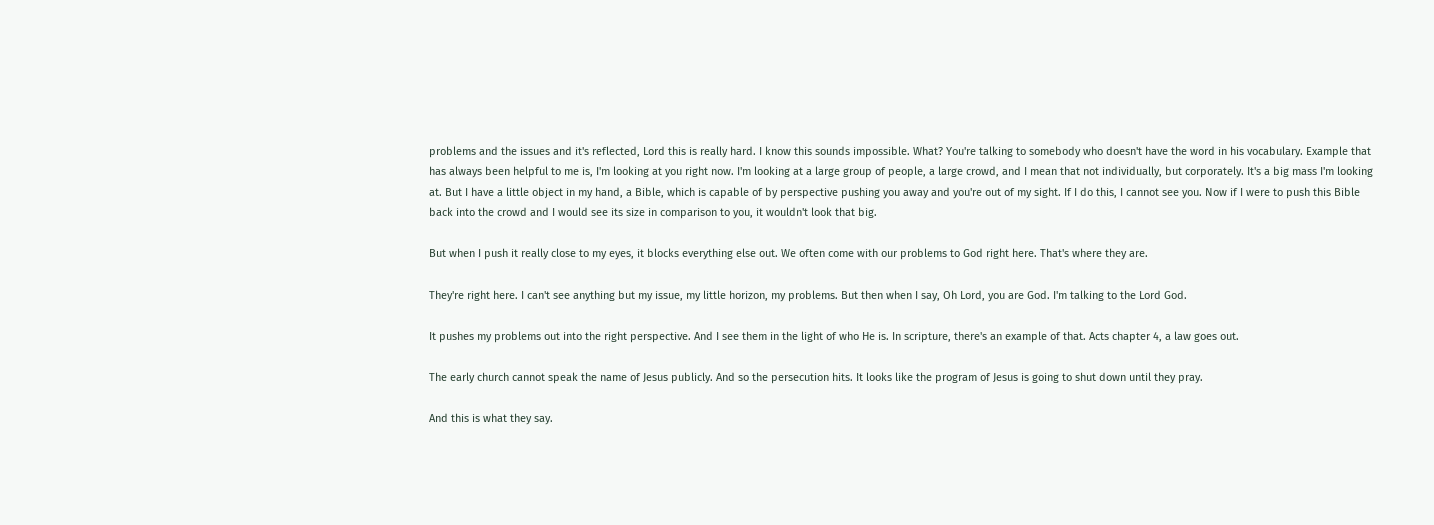problems and the issues and it's reflected, Lord this is really hard. I know this sounds impossible. What? You're talking to somebody who doesn't have the word in his vocabulary. Example that has always been helpful to me is, I'm looking at you right now. I'm looking at a large group of people, a large crowd, and I mean that not individually, but corporately. It's a big mass I'm looking at. But I have a little object in my hand, a Bible, which is capable of by perspective pushing you away and you're out of my sight. If I do this, I cannot see you. Now if I were to push this Bible back into the crowd and I would see its size in comparison to you, it wouldn't look that big.

But when I push it really close to my eyes, it blocks everything else out. We often come with our problems to God right here. That's where they are.

They're right here. I can't see anything but my issue, my little horizon, my problems. But then when I say, Oh Lord, you are God. I'm talking to the Lord God.

It pushes my problems out into the right perspective. And I see them in the light of who He is. In scripture, there's an example of that. Acts chapter 4, a law goes out.

The early church cannot speak the name of Jesus publicly. And so the persecution hits. It looks like the program of Jesus is going to shut down until they pray.

And this is what they say.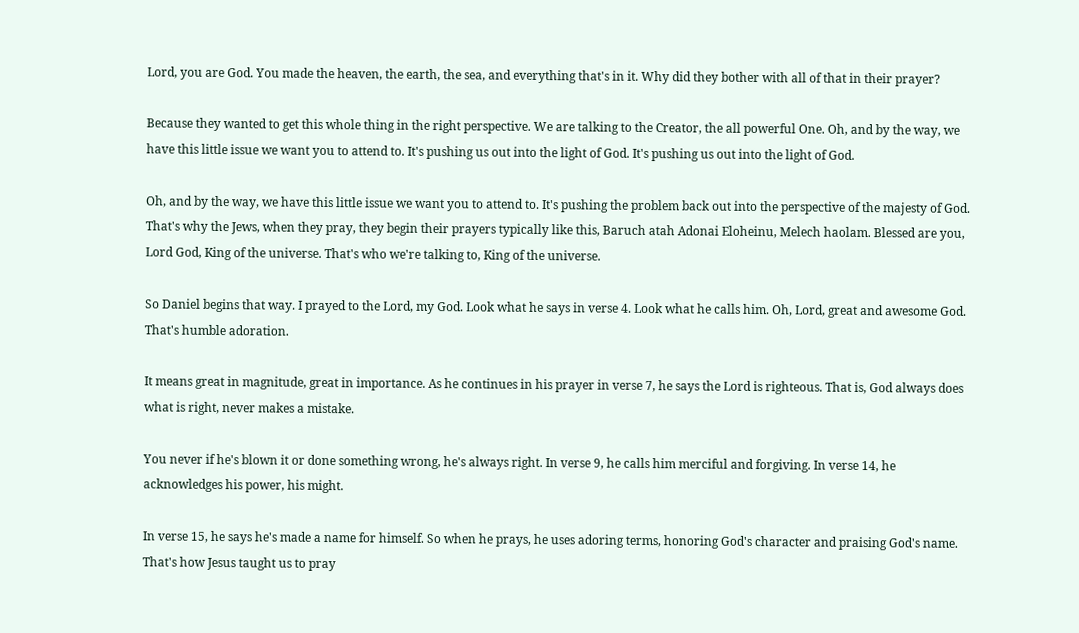Lord, you are God. You made the heaven, the earth, the sea, and everything that's in it. Why did they bother with all of that in their prayer?

Because they wanted to get this whole thing in the right perspective. We are talking to the Creator, the all powerful One. Oh, and by the way, we have this little issue we want you to attend to. It's pushing us out into the light of God. It's pushing us out into the light of God.

Oh, and by the way, we have this little issue we want you to attend to. It's pushing the problem back out into the perspective of the majesty of God. That's why the Jews, when they pray, they begin their prayers typically like this, Baruch atah Adonai Eloheinu, Melech haolam. Blessed are you, Lord God, King of the universe. That's who we're talking to, King of the universe.

So Daniel begins that way. I prayed to the Lord, my God. Look what he says in verse 4. Look what he calls him. Oh, Lord, great and awesome God. That's humble adoration.

It means great in magnitude, great in importance. As he continues in his prayer in verse 7, he says the Lord is righteous. That is, God always does what is right, never makes a mistake.

You never if he's blown it or done something wrong, he's always right. In verse 9, he calls him merciful and forgiving. In verse 14, he acknowledges his power, his might.

In verse 15, he says he's made a name for himself. So when he prays, he uses adoring terms, honoring God's character and praising God's name. That's how Jesus taught us to pray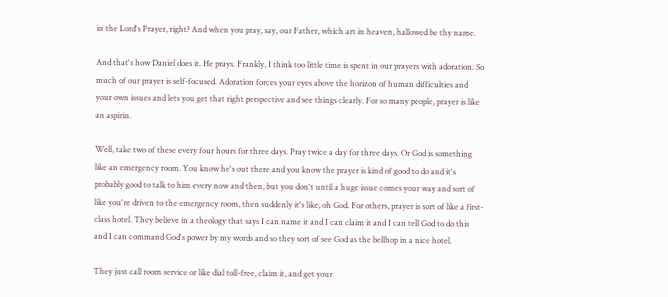in the Lord's Prayer, right? And when you pray, say, our Father, which art in heaven, hallowed be thy name.

And that's how Daniel does it. He prays. Frankly, I think too little time is spent in our prayers with adoration. So much of our prayer is self-focused. Adoration forces your eyes above the horizon of human difficulties and your own issues and lets you get that right perspective and see things clearly. For so many people, prayer is like an aspirin.

Well, take two of these every four hours for three days. Pray twice a day for three days. Or God is something like an emergency room. You know he's out there and you know the prayer is kind of good to do and it's probably good to talk to him every now and then, but you don't until a huge issue comes your way and sort of like you're driven to the emergency room, then suddenly it's like, oh God. For others, prayer is sort of like a first-class hotel. They believe in a theology that says I can name it and I can claim it and I can tell God to do this and I can command God's power by my words and so they sort of see God as the bellhop in a nice hotel.

They just call room service or like dial toll-free, claim it, and get your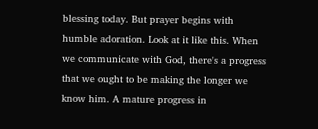blessing today. But prayer begins with humble adoration. Look at it like this. When we communicate with God, there's a progress that we ought to be making the longer we know him. A mature progress in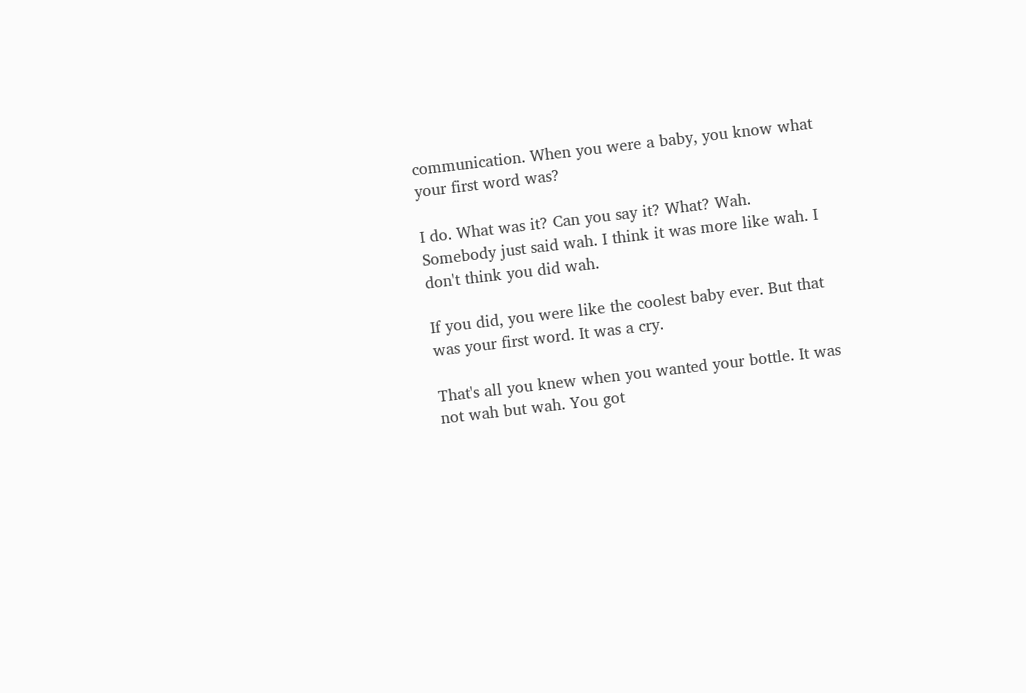communication. When you were a baby, you know what your first word was?

I do. What was it? Can you say it? What? Wah. Somebody just said wah. I think it was more like wah. I don't think you did wah.

If you did, you were like the coolest baby ever. But that was your first word. It was a cry.

That's all you knew when you wanted your bottle. It was not wah but wah. You got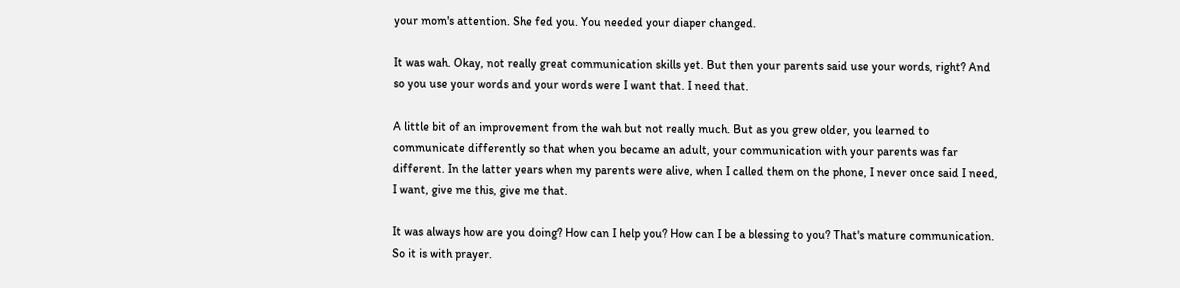your mom's attention. She fed you. You needed your diaper changed.

It was wah. Okay, not really great communication skills yet. But then your parents said use your words, right? And so you use your words and your words were I want that. I need that.

A little bit of an improvement from the wah but not really much. But as you grew older, you learned to communicate differently so that when you became an adult, your communication with your parents was far different. In the latter years when my parents were alive, when I called them on the phone, I never once said I need, I want, give me this, give me that.

It was always how are you doing? How can I help you? How can I be a blessing to you? That's mature communication. So it is with prayer.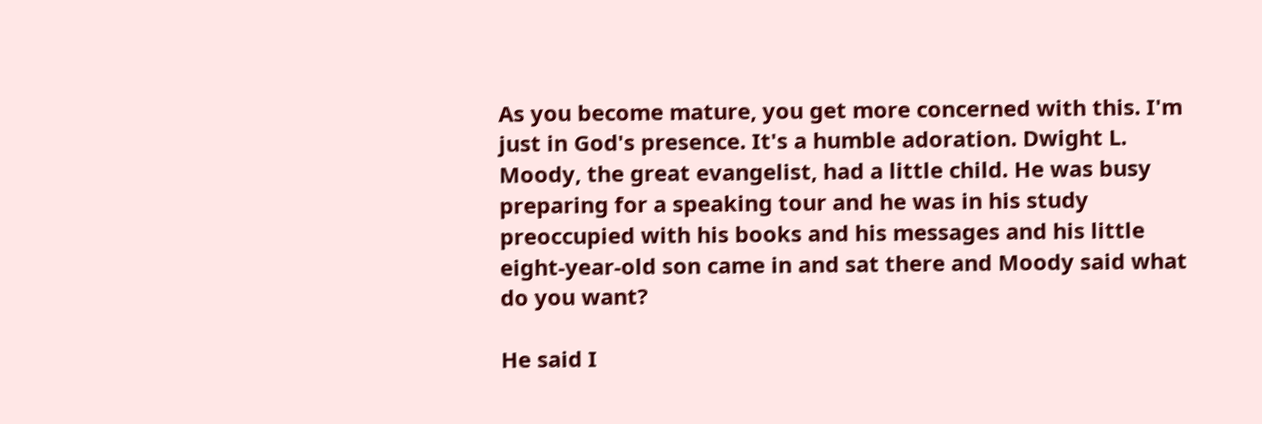As you become mature, you get more concerned with this. I'm just in God's presence. It's a humble adoration. Dwight L. Moody, the great evangelist, had a little child. He was busy preparing for a speaking tour and he was in his study preoccupied with his books and his messages and his little eight-year-old son came in and sat there and Moody said what do you want?

He said I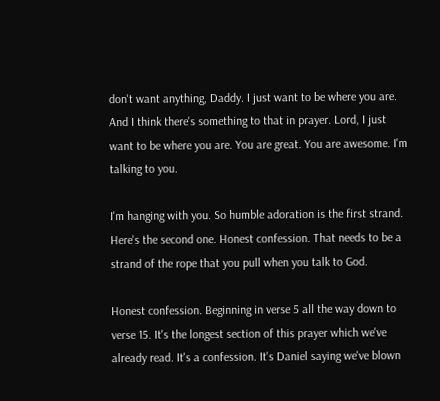don't want anything, Daddy. I just want to be where you are. And I think there's something to that in prayer. Lord, I just want to be where you are. You are great. You are awesome. I'm talking to you.

I'm hanging with you. So humble adoration is the first strand. Here's the second one. Honest confession. That needs to be a strand of the rope that you pull when you talk to God.

Honest confession. Beginning in verse 5 all the way down to verse 15. It's the longest section of this prayer which we've already read. It's a confession. It's Daniel saying we've blown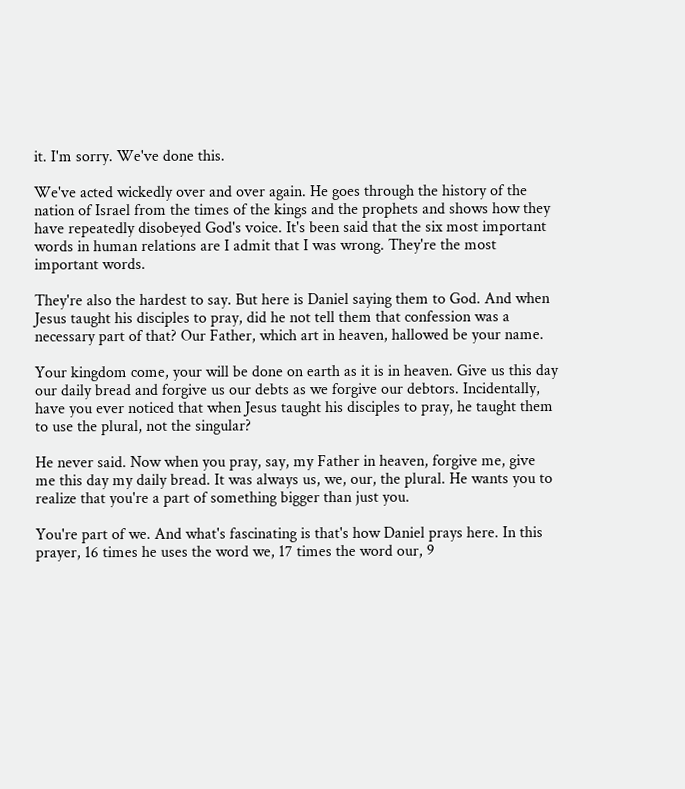it. I'm sorry. We've done this.

We've acted wickedly over and over again. He goes through the history of the nation of Israel from the times of the kings and the prophets and shows how they have repeatedly disobeyed God's voice. It's been said that the six most important words in human relations are I admit that I was wrong. They're the most important words.

They're also the hardest to say. But here is Daniel saying them to God. And when Jesus taught his disciples to pray, did he not tell them that confession was a necessary part of that? Our Father, which art in heaven, hallowed be your name.

Your kingdom come, your will be done on earth as it is in heaven. Give us this day our daily bread and forgive us our debts as we forgive our debtors. Incidentally, have you ever noticed that when Jesus taught his disciples to pray, he taught them to use the plural, not the singular?

He never said. Now when you pray, say, my Father in heaven, forgive me, give me this day my daily bread. It was always us, we, our, the plural. He wants you to realize that you're a part of something bigger than just you.

You're part of we. And what's fascinating is that's how Daniel prays here. In this prayer, 16 times he uses the word we, 17 times the word our, 9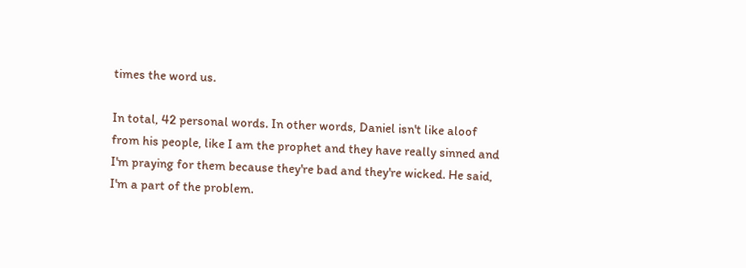times the word us.

In total, 42 personal words. In other words, Daniel isn't like aloof from his people, like I am the prophet and they have really sinned and I'm praying for them because they're bad and they're wicked. He said, I'm a part of the problem.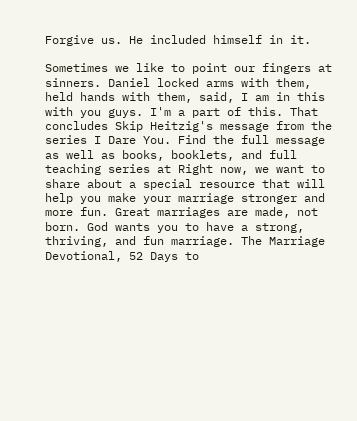Forgive us. He included himself in it.

Sometimes we like to point our fingers at sinners. Daniel locked arms with them, held hands with them, said, I am in this with you guys. I'm a part of this. That concludes Skip Heitzig's message from the series I Dare You. Find the full message as well as books, booklets, and full teaching series at Right now, we want to share about a special resource that will help you make your marriage stronger and more fun. Great marriages are made, not born. God wants you to have a strong, thriving, and fun marriage. The Marriage Devotional, 52 Days to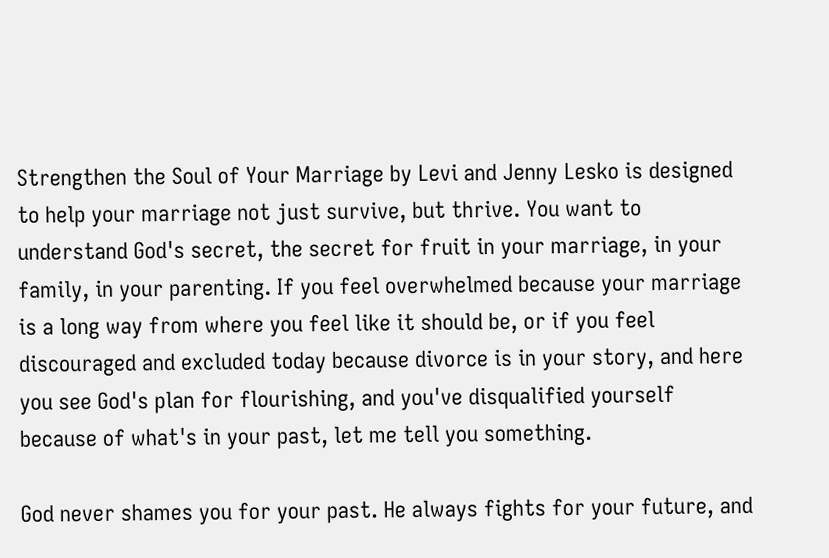Strengthen the Soul of Your Marriage by Levi and Jenny Lesko is designed to help your marriage not just survive, but thrive. You want to understand God's secret, the secret for fruit in your marriage, in your family, in your parenting. If you feel overwhelmed because your marriage is a long way from where you feel like it should be, or if you feel discouraged and excluded today because divorce is in your story, and here you see God's plan for flourishing, and you've disqualified yourself because of what's in your past, let me tell you something.

God never shames you for your past. He always fights for your future, and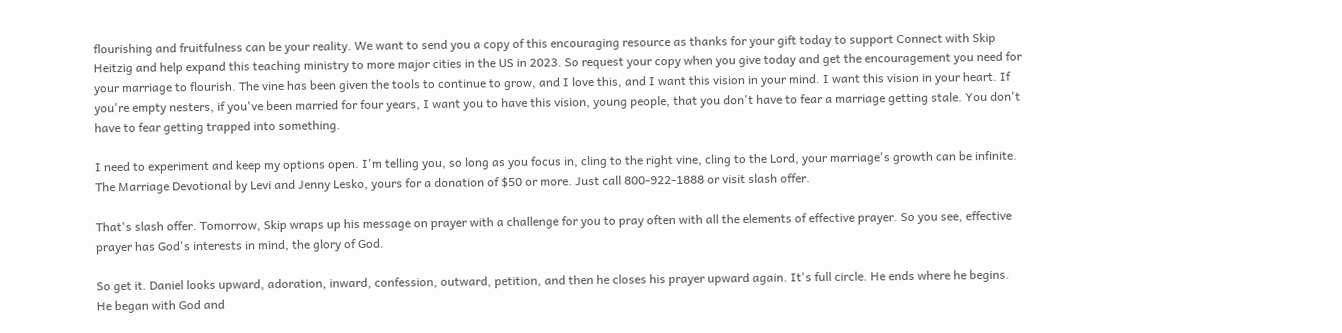flourishing and fruitfulness can be your reality. We want to send you a copy of this encouraging resource as thanks for your gift today to support Connect with Skip Heitzig and help expand this teaching ministry to more major cities in the US in 2023. So request your copy when you give today and get the encouragement you need for your marriage to flourish. The vine has been given the tools to continue to grow, and I love this, and I want this vision in your mind. I want this vision in your heart. If you're empty nesters, if you've been married for four years, I want you to have this vision, young people, that you don't have to fear a marriage getting stale. You don't have to fear getting trapped into something.

I need to experiment and keep my options open. I'm telling you, so long as you focus in, cling to the right vine, cling to the Lord, your marriage's growth can be infinite. The Marriage Devotional by Levi and Jenny Lesko, yours for a donation of $50 or more. Just call 800-922-1888 or visit slash offer.

That's slash offer. Tomorrow, Skip wraps up his message on prayer with a challenge for you to pray often with all the elements of effective prayer. So you see, effective prayer has God's interests in mind, the glory of God.

So get it. Daniel looks upward, adoration, inward, confession, outward, petition, and then he closes his prayer upward again. It's full circle. He ends where he begins. He began with God and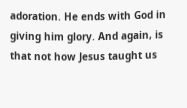adoration. He ends with God in giving him glory. And again, is that not how Jesus taught us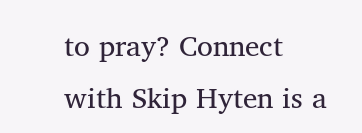to pray? Connect with Skip Hyten is a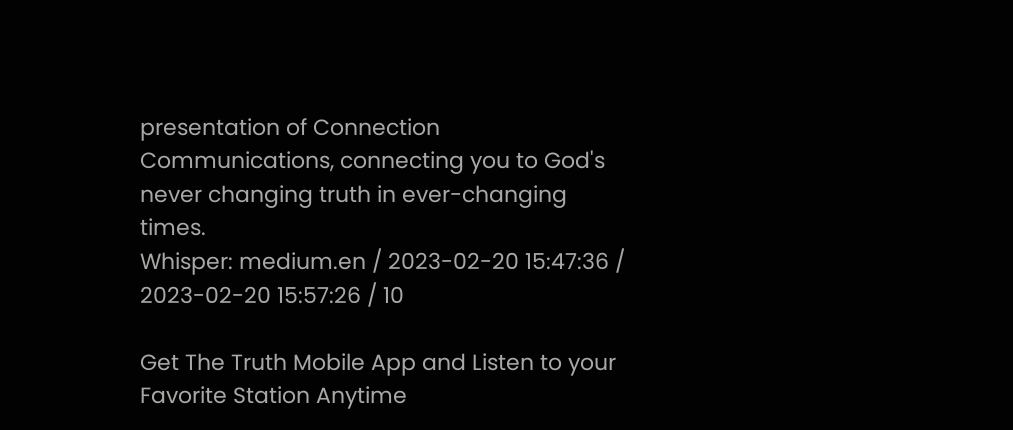presentation of Connection Communications, connecting you to God's never changing truth in ever-changing times.
Whisper: medium.en / 2023-02-20 15:47:36 / 2023-02-20 15:57:26 / 10

Get The Truth Mobile App and Listen to your Favorite Station Anytime